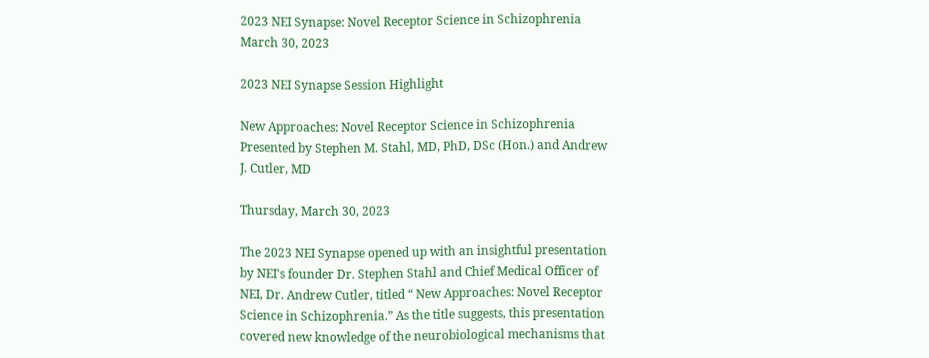2023 NEI Synapse: Novel Receptor Science in Schizophrenia
March 30, 2023

2023 NEI Synapse Session Highlight

New Approaches: Novel Receptor Science in Schizophrenia
Presented by Stephen M. Stahl, MD, PhD, DSc (Hon.) and Andrew J. Cutler, MD

Thursday, March 30, 2023

The 2023 NEI Synapse opened up with an insightful presentation by NEI's founder Dr. Stephen Stahl and Chief Medical Officer of NEI, Dr. Andrew Cutler, titled “ New Approaches: Novel Receptor Science in Schizophrenia.” As the title suggests, this presentation covered new knowledge of the neurobiological mechanisms that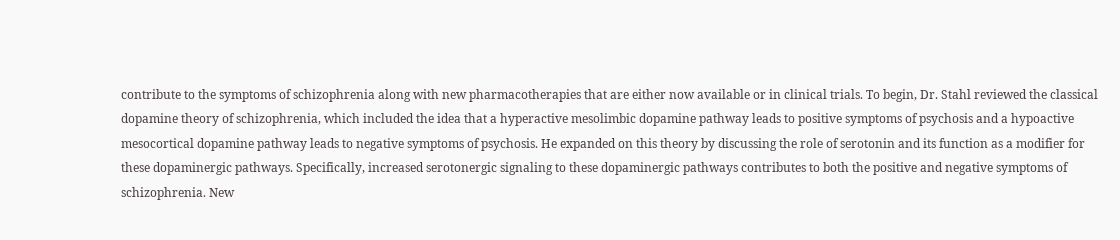contribute to the symptoms of schizophrenia along with new pharmacotherapies that are either now available or in clinical trials. To begin, Dr. Stahl reviewed the classical dopamine theory of schizophrenia, which included the idea that a hyperactive mesolimbic dopamine pathway leads to positive symptoms of psychosis and a hypoactive mesocortical dopamine pathway leads to negative symptoms of psychosis. He expanded on this theory by discussing the role of serotonin and its function as a modifier for these dopaminergic pathways. Specifically, increased serotonergic signaling to these dopaminergic pathways contributes to both the positive and negative symptoms of schizophrenia. New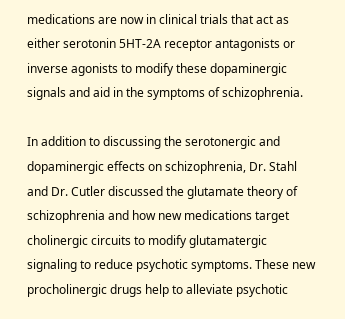medications are now in clinical trials that act as either serotonin 5HT-2A receptor antagonists or inverse agonists to modify these dopaminergic signals and aid in the symptoms of schizophrenia.

In addition to discussing the serotonergic and dopaminergic effects on schizophrenia, Dr. Stahl and Dr. Cutler discussed the glutamate theory of schizophrenia and how new medications target cholinergic circuits to modify glutamatergic signaling to reduce psychotic symptoms. These new procholinergic drugs help to alleviate psychotic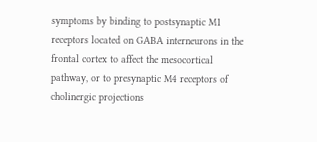symptoms by binding to postsynaptic M1 receptors located on GABA interneurons in the frontal cortex to affect the mesocortical pathway, or to presynaptic M4 receptors of cholinergic projections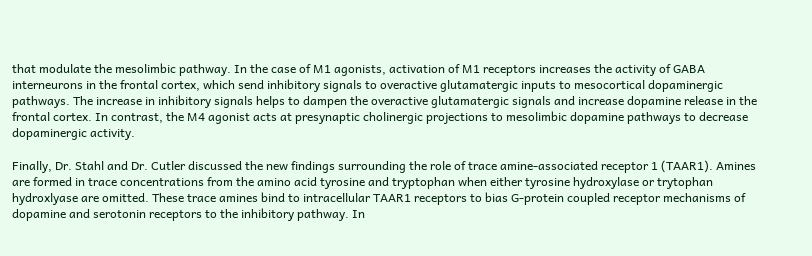that modulate the mesolimbic pathway. In the case of M1 agonists, activation of M1 receptors increases the activity of GABA interneurons in the frontal cortex, which send inhibitory signals to overactive glutamatergic inputs to mesocortical dopaminergic pathways. The increase in inhibitory signals helps to dampen the overactive glutamatergic signals and increase dopamine release in the frontal cortex. In contrast, the M4 agonist acts at presynaptic cholinergic projections to mesolimbic dopamine pathways to decrease dopaminergic activity.

Finally, Dr. Stahl and Dr. Cutler discussed the new findings surrounding the role of trace amine-associated receptor 1 (TAAR1). Amines are formed in trace concentrations from the amino acid tyrosine and tryptophan when either tyrosine hydroxylase or trytophan hydroxlyase are omitted. These trace amines bind to intracellular TAAR1 receptors to bias G-protein coupled receptor mechanisms of dopamine and serotonin receptors to the inhibitory pathway. In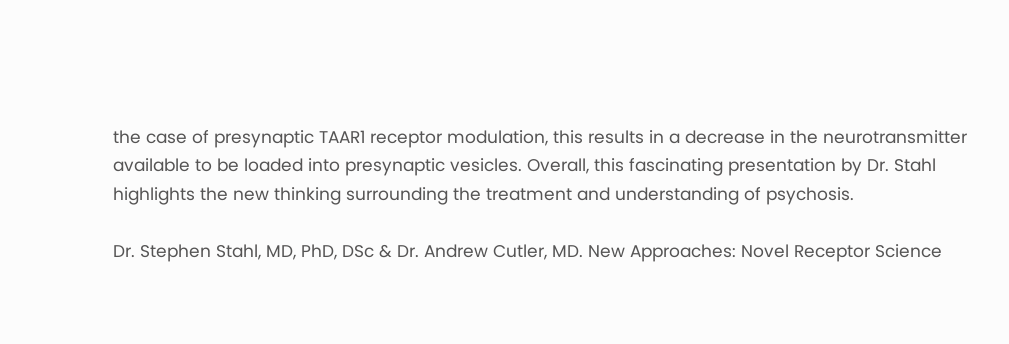the case of presynaptic TAAR1 receptor modulation, this results in a decrease in the neurotransmitter available to be loaded into presynaptic vesicles. Overall, this fascinating presentation by Dr. Stahl highlights the new thinking surrounding the treatment and understanding of psychosis.

Dr. Stephen Stahl, MD, PhD, DSc & Dr. Andrew Cutler, MD. New Approaches: Novel Receptor Science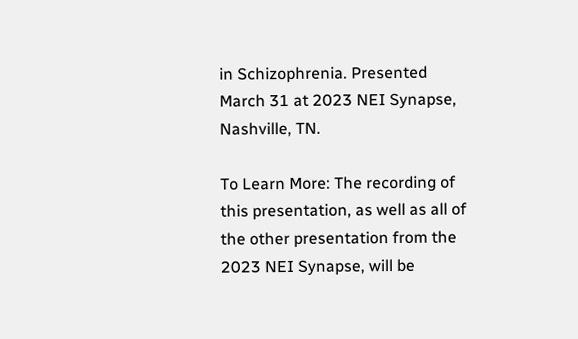in Schizophrenia. Presented March 31 at 2023 NEI Synapse, Nashville, TN.

To Learn More: The recording of this presentation, as well as all of the other presentation from the 2023 NEI Synapse, will be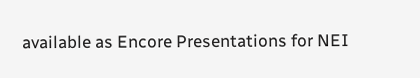available as Encore Presentations for NEI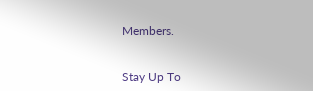Members.


Stay Up To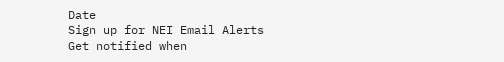Date
Sign up for NEI Email Alerts
Get notified when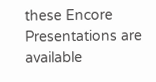these Encore Presentations are available